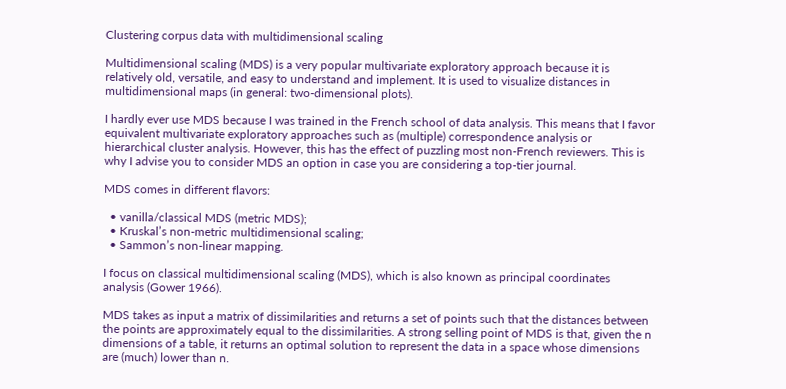Clustering corpus data with multidimensional scaling

Multidimensional scaling (MDS) is a very popular multivariate exploratory approach because it is relatively old, versatile, and easy to understand and implement. It is used to visualize distances in multidimensional maps (in general: two-dimensional plots).

I hardly ever use MDS because I was trained in the French school of data analysis. This means that I favor equivalent multivariate exploratory approaches such as (multiple) correspondence analysis or hierarchical cluster analysis. However, this has the effect of puzzling most non-French reviewers. This is why I advise you to consider MDS an option in case you are considering a top-tier journal.

MDS comes in different flavors:

  • vanilla/classical MDS (metric MDS);
  • Kruskal’s non-metric multidimensional scaling;
  • Sammon’s non-linear mapping.

I focus on classical multidimensional scaling (MDS), which is also known as principal coordinates analysis (Gower 1966).

MDS takes as input a matrix of dissimilarities and returns a set of points such that the distances between the points are approximately equal to the dissimilarities. A strong selling point of MDS is that, given the n dimensions of a table, it returns an optimal solution to represent the data in a space whose dimensions are (much) lower than n.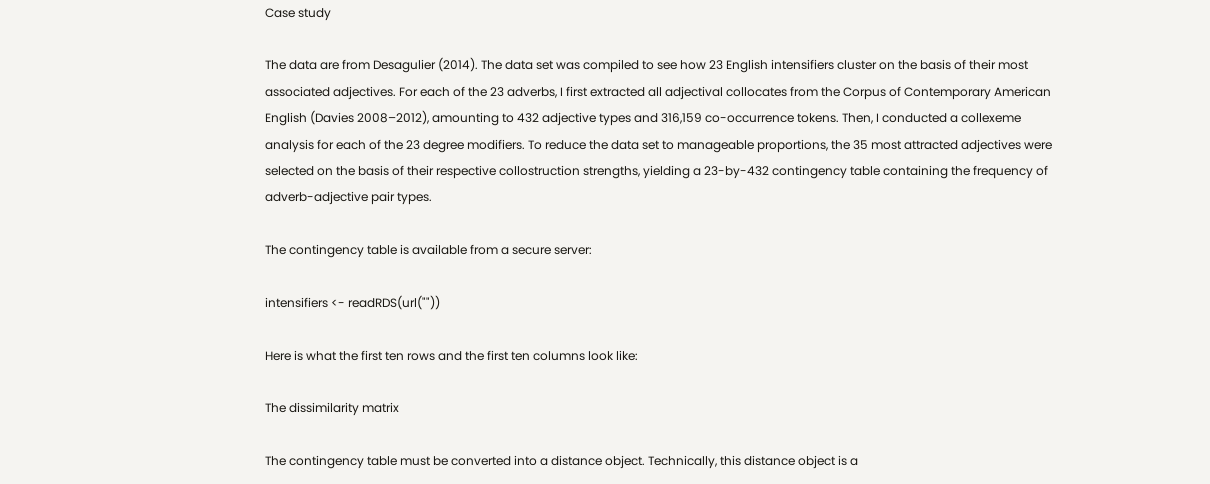Case study

The data are from Desagulier (2014). The data set was compiled to see how 23 English intensifiers cluster on the basis of their most associated adjectives. For each of the 23 adverbs, I first extracted all adjectival collocates from the Corpus of Contemporary American English (Davies 2008–2012), amounting to 432 adjective types and 316,159 co-occurrence tokens. Then, I conducted a collexeme analysis for each of the 23 degree modifiers. To reduce the data set to manageable proportions, the 35 most attracted adjectives were selected on the basis of their respective collostruction strengths, yielding a 23-by-432 contingency table containing the frequency of adverb-adjective pair types.

The contingency table is available from a secure server:

intensifiers <- readRDS(url(""))

Here is what the first ten rows and the first ten columns look like:

The dissimilarity matrix

The contingency table must be converted into a distance object. Technically, this distance object is a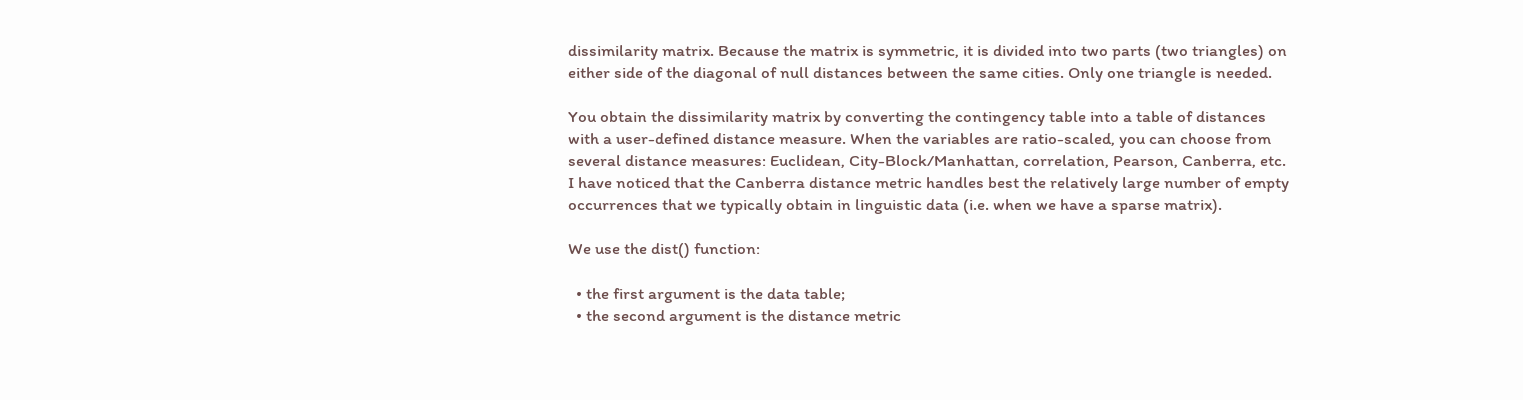dissimilarity matrix. Because the matrix is symmetric, it is divided into two parts (two triangles) on either side of the diagonal of null distances between the same cities. Only one triangle is needed.

You obtain the dissimilarity matrix by converting the contingency table into a table of distances with a user-defined distance measure. When the variables are ratio-scaled, you can choose from several distance measures: Euclidean, City-Block/Manhattan, correlation, Pearson, Canberra, etc. I have noticed that the Canberra distance metric handles best the relatively large number of empty occurrences that we typically obtain in linguistic data (i.e. when we have a sparse matrix).

We use the dist() function:

  • the first argument is the data table;
  • the second argument is the distance metric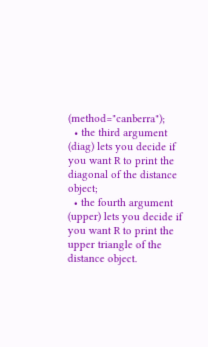(method="canberra");
  • the third argument (diag) lets you decide if you want R to print the diagonal of the distance object;
  • the fourth argument (upper) lets you decide if you want R to print the upper triangle of the distance object.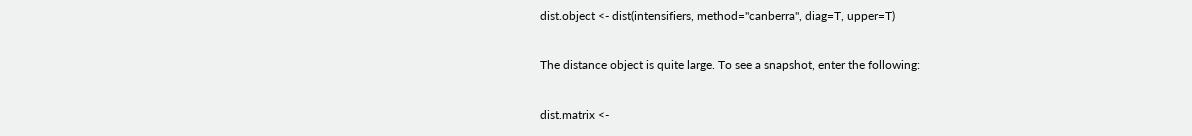dist.object <- dist(intensifiers, method="canberra", diag=T, upper=T)

The distance object is quite large. To see a snapshot, enter the following:

dist.matrix <-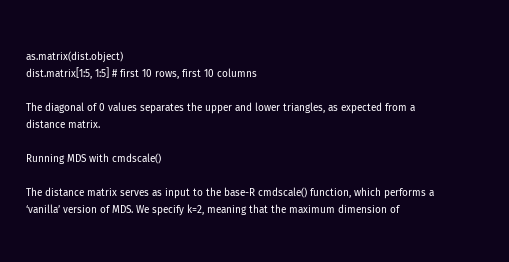as.matrix(dist.object)
dist.matrix[1:5, 1:5] # first 10 rows, first 10 columns

The diagonal of 0 values separates the upper and lower triangles, as expected from a distance matrix.

Running MDS with cmdscale()

The distance matrix serves as input to the base-R cmdscale() function, which performs a ‘vanilla’ version of MDS. We specify k=2, meaning that the maximum dimension of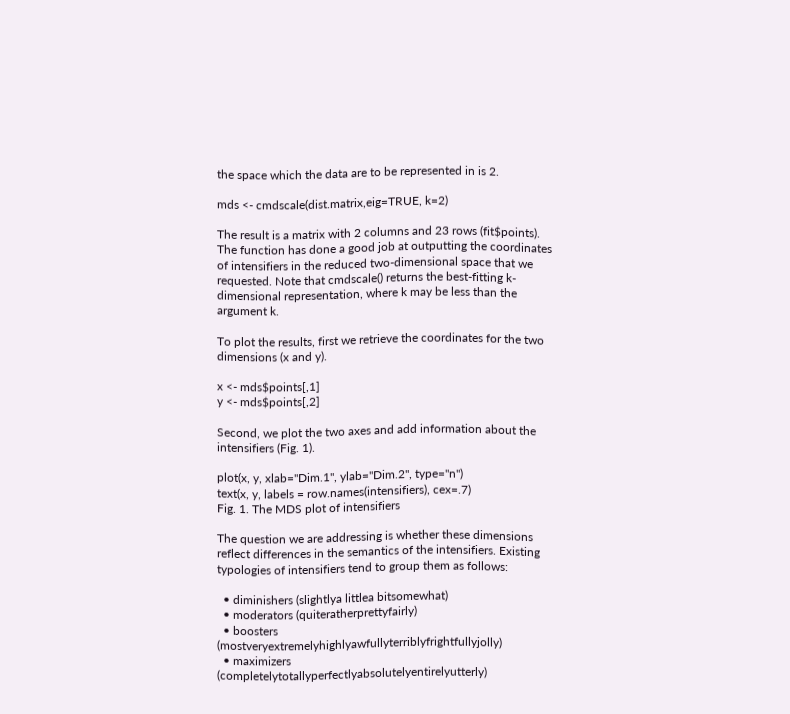the space which the data are to be represented in is 2.

mds <- cmdscale(dist.matrix,eig=TRUE, k=2)

The result is a matrix with 2 columns and 23 rows (fit$points). The function has done a good job at outputting the coordinates of intensifiers in the reduced two-dimensional space that we requested. Note that cmdscale() returns the best-fitting k-dimensional representation, where k may be less than the argument k.

To plot the results, first we retrieve the coordinates for the two dimensions (x and y).

x <- mds$points[,1]
y <- mds$points[,2]

Second, we plot the two axes and add information about the intensifiers (Fig. 1).

plot(x, y, xlab="Dim.1", ylab="Dim.2", type="n")
text(x, y, labels = row.names(intensifiers), cex=.7)
Fig. 1. The MDS plot of intensifiers

The question we are addressing is whether these dimensions reflect differences in the semantics of the intensifiers. Existing typologies of intensifiers tend to group them as follows:

  • diminishers (slightlya littlea bitsomewhat)
  • moderators (quiteratherprettyfairly)
  • boosters (mostveryextremelyhighlyawfullyterriblyfrightfullyjolly)
  • maximizers (completelytotallyperfectlyabsolutelyentirelyutterly)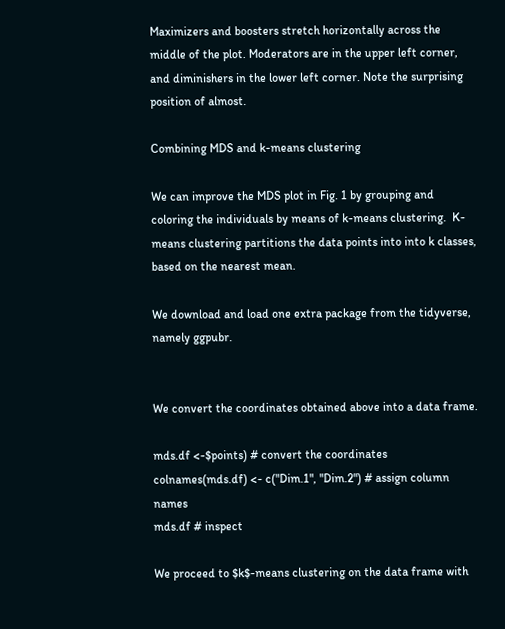Maximizers and boosters stretch horizontally across the middle of the plot. Moderators are in the upper left corner, and diminishers in the lower left corner. Note the surprising position of almost.

Combining MDS and k-means clustering

We can improve the MDS plot in Fig. 1 by grouping and coloring the individuals by means of k-means clustering.  K-means clustering partitions the data points into into k classes, based on the nearest mean.

We download and load one extra package from the tidyverse, namely ggpubr.


We convert the coordinates obtained above into a data frame.

mds.df <-$points) # convert the coordinates colnames(mds.df) <- c("Dim.1", "Dim.2") # assign column names
mds.df # inspect

We proceed to $k$-means clustering on the data frame with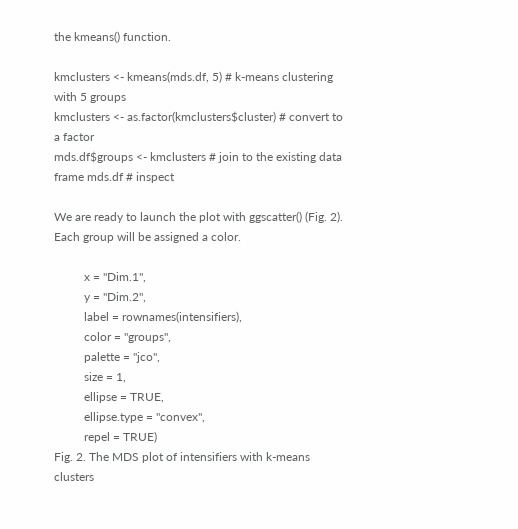the kmeans() function.

kmclusters <- kmeans(mds.df, 5) # k-means clustering with 5 groups
kmclusters <- as.factor(kmclusters$cluster) # convert to a factor
mds.df$groups <- kmclusters # join to the existing data frame mds.df # inspect

We are ready to launch the plot with ggscatter() (Fig. 2). Each group will be assigned a color.

          x = "Dim.1",
          y = "Dim.2",
          label = rownames(intensifiers),
          color = "groups",
          palette = "jco",
          size = 1,
          ellipse = TRUE,
          ellipse.type = "convex",
          repel = TRUE)
Fig. 2. The MDS plot of intensifiers with k-means clusters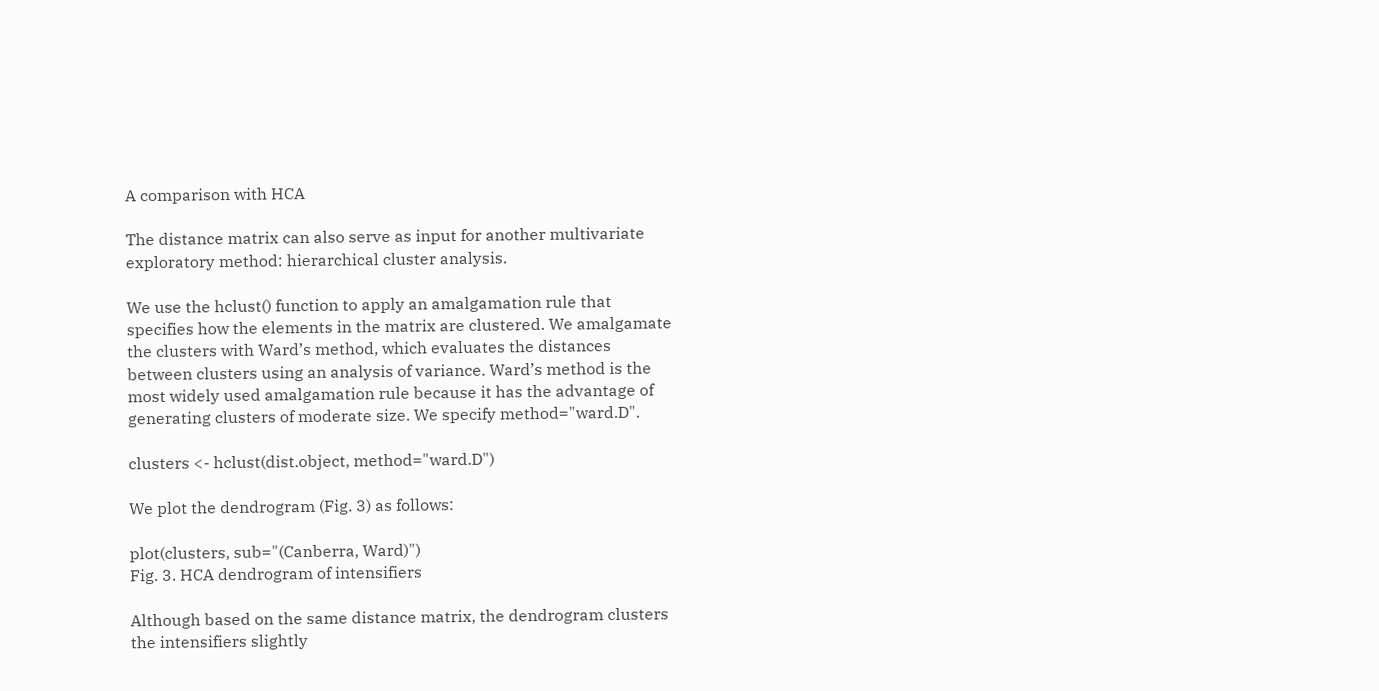A comparison with HCA

The distance matrix can also serve as input for another multivariate exploratory method: hierarchical cluster analysis.

We use the hclust() function to apply an amalgamation rule that specifies how the elements in the matrix are clustered. We amalgamate the clusters with Ward’s method, which evaluates the distances between clusters using an analysis of variance. Ward’s method is the most widely used amalgamation rule because it has the advantage of generating clusters of moderate size. We specify method="ward.D".

clusters <- hclust(dist.object, method="ward.D")

We plot the dendrogram (Fig. 3) as follows:

plot(clusters, sub="(Canberra, Ward)")
Fig. 3. HCA dendrogram of intensifiers

Although based on the same distance matrix, the dendrogram clusters the intensifiers slightly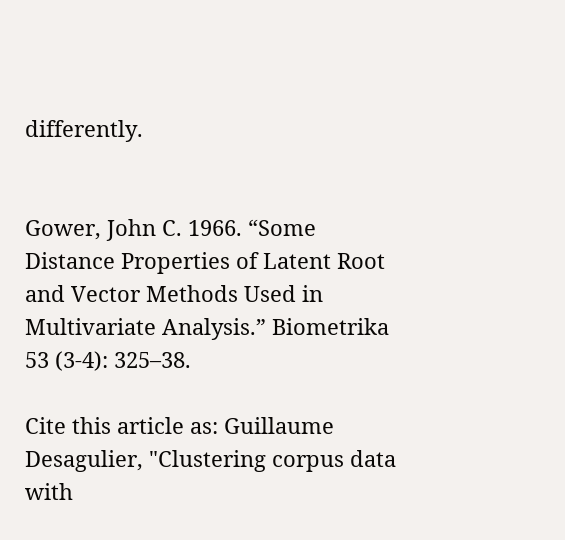differently.


Gower, John C. 1966. “Some Distance Properties of Latent Root and Vector Methods Used in Multivariate Analysis.” Biometrika 53 (3-4): 325–38.

Cite this article as: Guillaume Desagulier, "Clustering corpus data with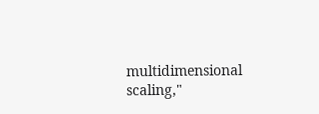multidimensional scaling,"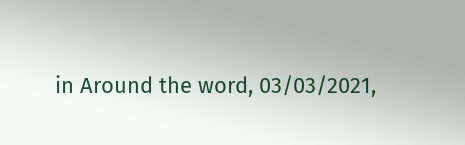in Around the word, 03/03/2021,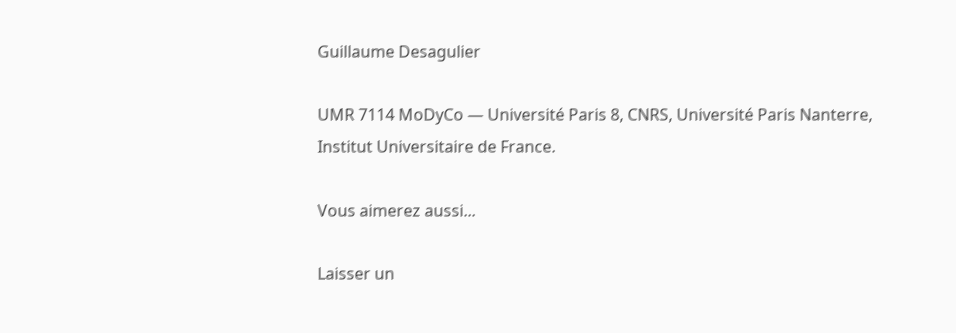Guillaume Desagulier

UMR 7114 MoDyCo — Université Paris 8, CNRS, Université Paris Nanterre, Institut Universitaire de France.

Vous aimerez aussi...

Laisser un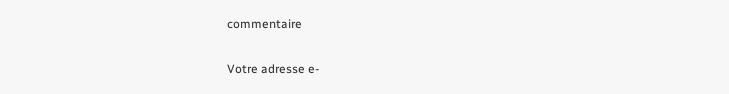commentaire

Votre adresse e-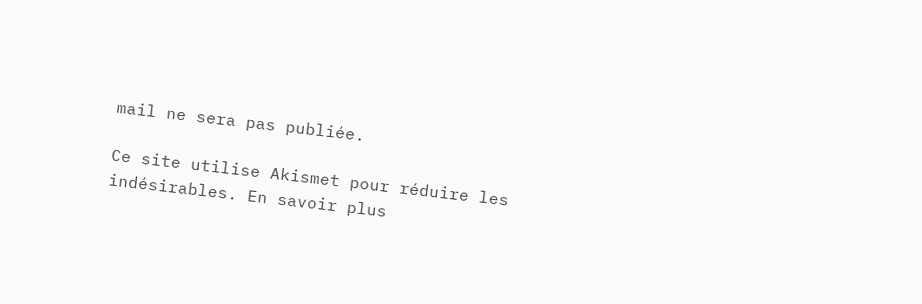mail ne sera pas publiée.

Ce site utilise Akismet pour réduire les indésirables. En savoir plus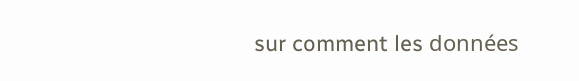sur comment les données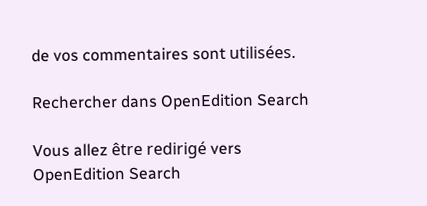de vos commentaires sont utilisées.

Rechercher dans OpenEdition Search

Vous allez être redirigé vers OpenEdition Search